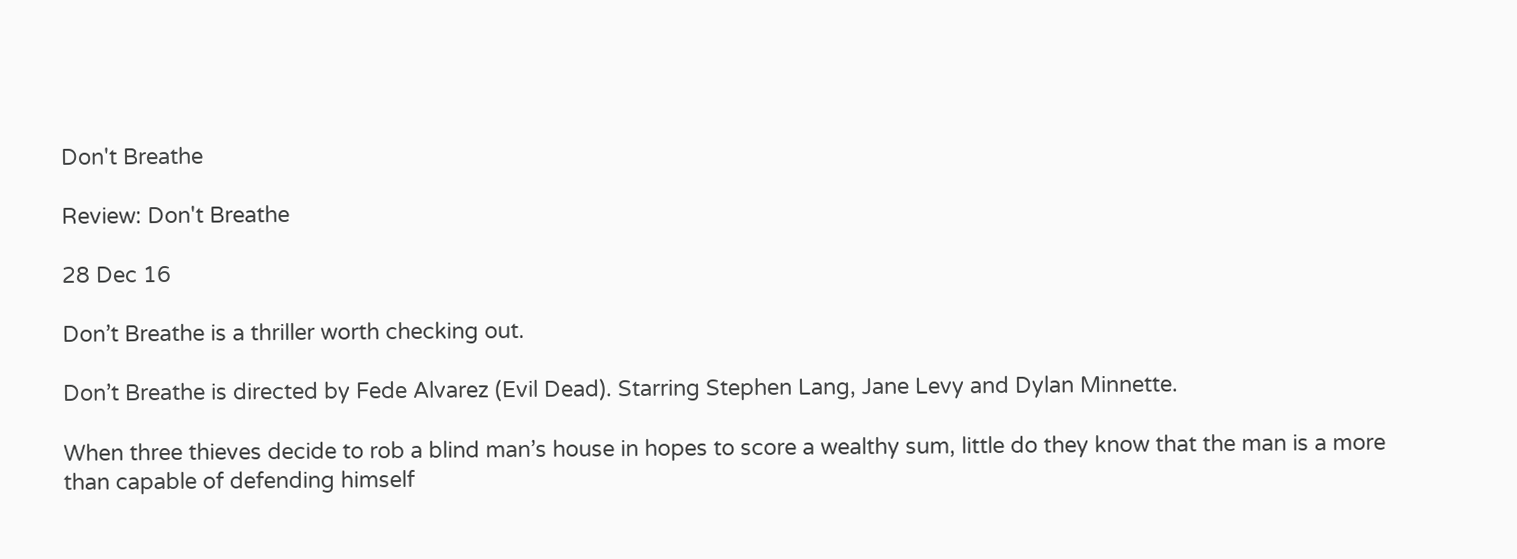Don't Breathe

Review: Don't Breathe

28 Dec 16

Don’t Breathe is a thriller worth checking out.

Don’t Breathe is directed by Fede Alvarez (Evil Dead). Starring Stephen Lang, Jane Levy and Dylan Minnette.

When three thieves decide to rob a blind man’s house in hopes to score a wealthy sum, little do they know that the man is a more than capable of defending himself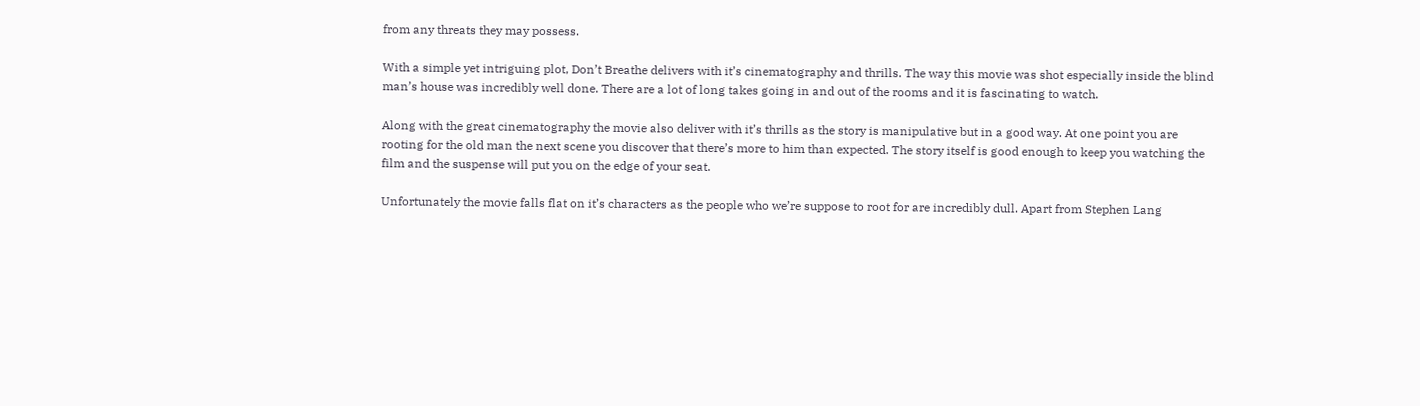from any threats they may possess.

With a simple yet intriguing plot, Don’t Breathe delivers with it’s cinematography and thrills. The way this movie was shot especially inside the blind man’s house was incredibly well done. There are a lot of long takes going in and out of the rooms and it is fascinating to watch.

Along with the great cinematography the movie also deliver with it’s thrills as the story is manipulative but in a good way. At one point you are rooting for the old man the next scene you discover that there’s more to him than expected. The story itself is good enough to keep you watching the film and the suspense will put you on the edge of your seat.

Unfortunately the movie falls flat on it’s characters as the people who we’re suppose to root for are incredibly dull. Apart from Stephen Lang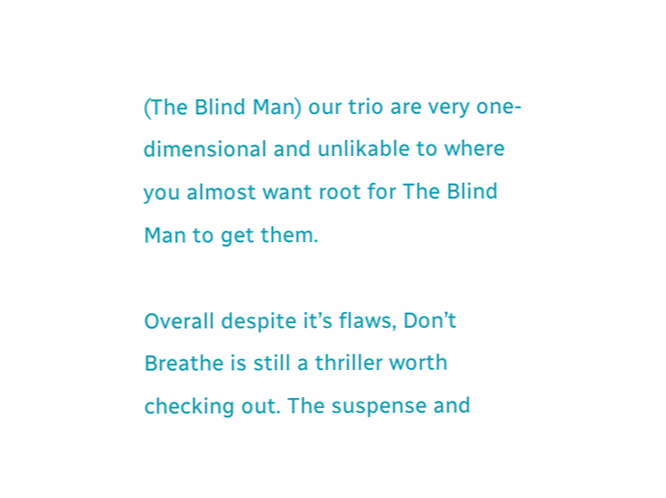(The Blind Man) our trio are very one-dimensional and unlikable to where you almost want root for The Blind Man to get them.

Overall despite it’s flaws, Don’t Breathe is still a thriller worth checking out. The suspense and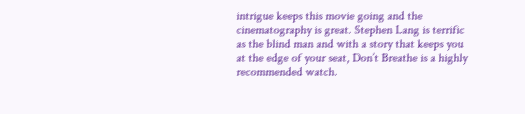intrigue keeps this movie going and the cinematography is great. Stephen Lang is terrific as the blind man and with a story that keeps you at the edge of your seat, Don’t Breathe is a highly recommended watch.